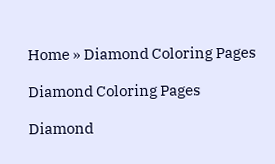Home » Diamond Coloring Pages

Diamond Coloring Pages

Diamond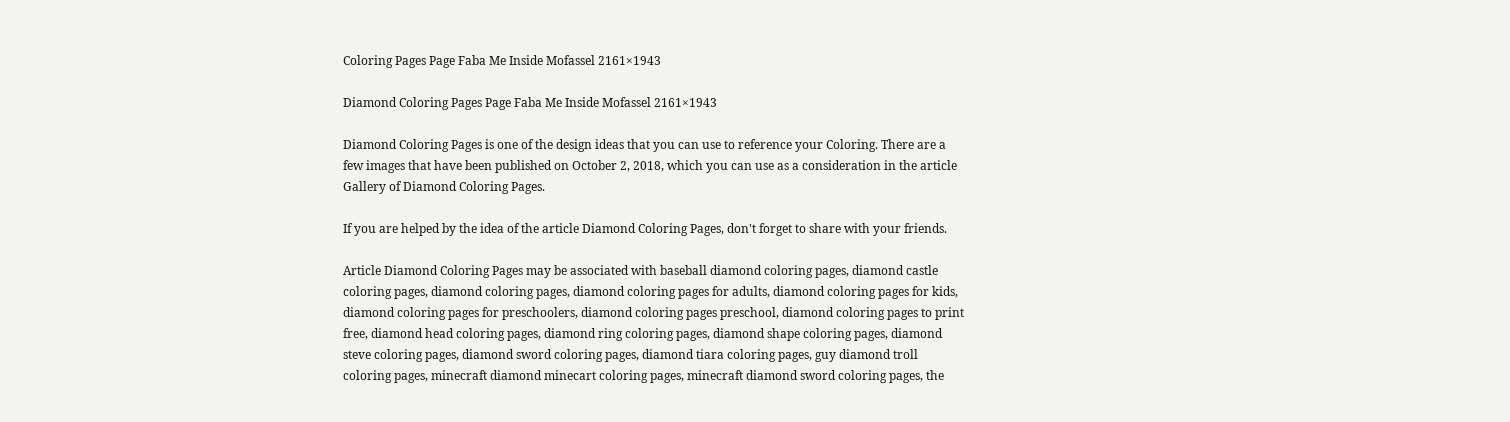Coloring Pages Page Faba Me Inside Mofassel 2161×1943

Diamond Coloring Pages Page Faba Me Inside Mofassel 2161×1943

Diamond Coloring Pages is one of the design ideas that you can use to reference your Coloring. There are a few images that have been published on October 2, 2018, which you can use as a consideration in the article Gallery of Diamond Coloring Pages.

If you are helped by the idea of the article Diamond Coloring Pages, don't forget to share with your friends.

Article Diamond Coloring Pages may be associated with baseball diamond coloring pages, diamond castle coloring pages, diamond coloring pages, diamond coloring pages for adults, diamond coloring pages for kids, diamond coloring pages for preschoolers, diamond coloring pages preschool, diamond coloring pages to print free, diamond head coloring pages, diamond ring coloring pages, diamond shape coloring pages, diamond steve coloring pages, diamond sword coloring pages, diamond tiara coloring pages, guy diamond troll coloring pages, minecraft diamond minecart coloring pages, minecraft diamond sword coloring pages, the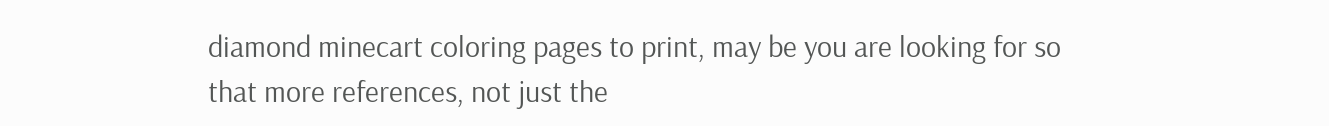diamond minecart coloring pages to print, may be you are looking for so that more references, not just the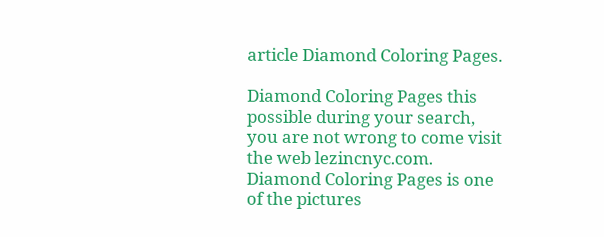article Diamond Coloring Pages.

Diamond Coloring Pages this possible during your search, you are not wrong to come visit the web lezincnyc.com. Diamond Coloring Pages is one of the pictures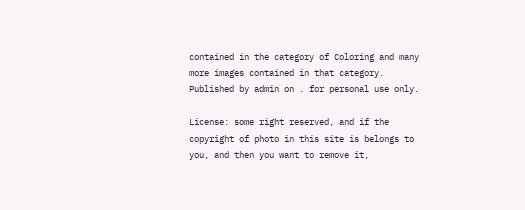contained in the category of Coloring and many more images contained in that category. Published by admin on . for personal use only.

License: some right reserved, and if the copyright of photo in this site is belongs to you, and then you want to remove it,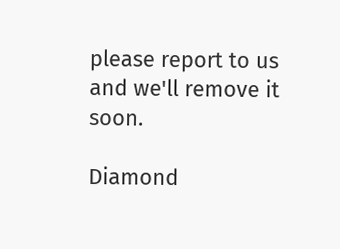please report to us and we'll remove it soon.

Diamond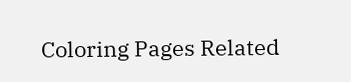Coloring Pages Related